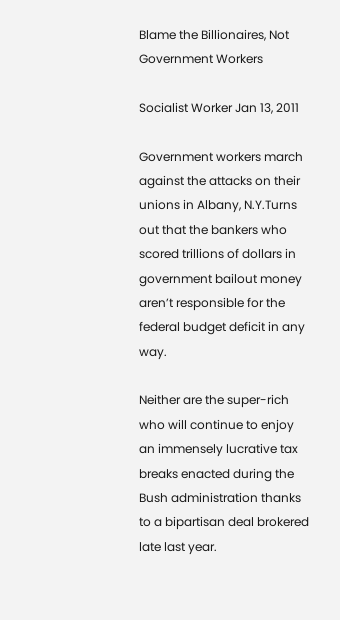Blame the Billionaires, Not Government Workers

Socialist Worker Jan 13, 2011

Government workers march against the attacks on their unions in Albany, N.Y.Turns out that the bankers who scored trillions of dollars in government bailout money aren’t responsible for the federal budget deficit in any way.

Neither are the super-rich who will continue to enjoy an immensely lucrative tax breaks enacted during the Bush administration thanks to a bipartisan deal brokered late last year.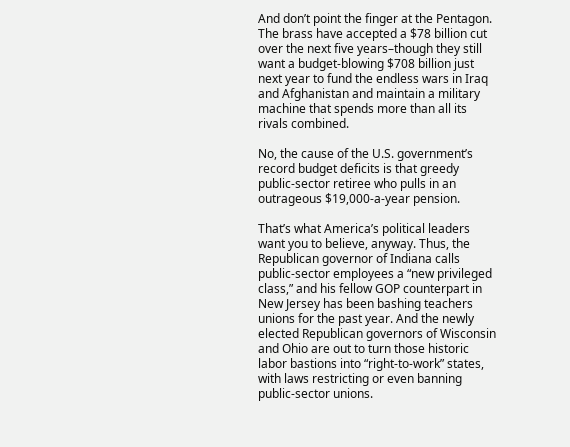And don’t point the finger at the Pentagon. The brass have accepted a $78 billion cut over the next five years–though they still want a budget-blowing $708 billion just next year to fund the endless wars in Iraq and Afghanistan and maintain a military machine that spends more than all its rivals combined.

No, the cause of the U.S. government’s record budget deficits is that greedy public-sector retiree who pulls in an outrageous $19,000-a-year pension.

That’s what America’s political leaders want you to believe, anyway. Thus, the Republican governor of Indiana calls public-sector employees a “new privileged class,” and his fellow GOP counterpart in New Jersey has been bashing teachers unions for the past year. And the newly elected Republican governors of Wisconsin and Ohio are out to turn those historic labor bastions into “right-to-work” states, with laws restricting or even banning public-sector unions.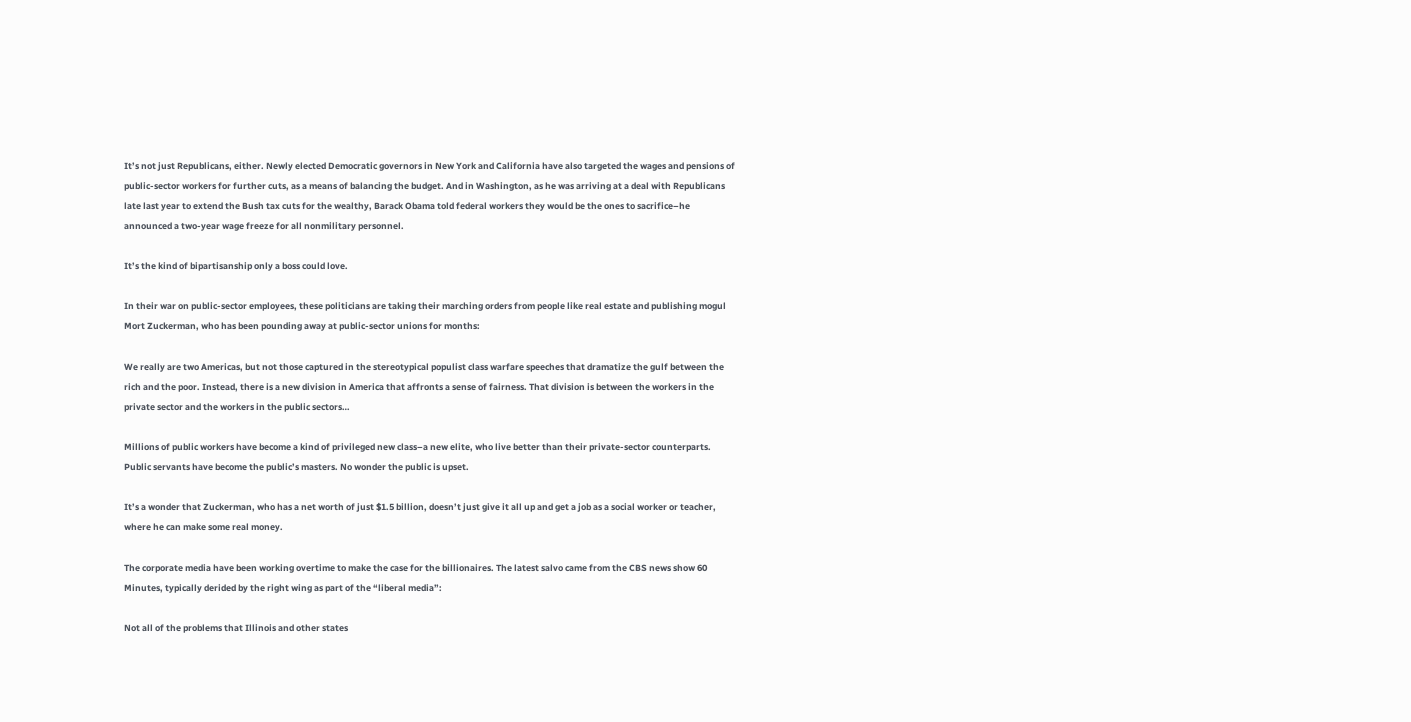It’s not just Republicans, either. Newly elected Democratic governors in New York and California have also targeted the wages and pensions of public-sector workers for further cuts, as a means of balancing the budget. And in Washington, as he was arriving at a deal with Republicans late last year to extend the Bush tax cuts for the wealthy, Barack Obama told federal workers they would be the ones to sacrifice–he announced a two-year wage freeze for all nonmilitary personnel.

It’s the kind of bipartisanship only a boss could love.

In their war on public-sector employees, these politicians are taking their marching orders from people like real estate and publishing mogul Mort Zuckerman, who has been pounding away at public-sector unions for months:

We really are two Americas, but not those captured in the stereotypical populist class warfare speeches that dramatize the gulf between the rich and the poor. Instead, there is a new division in America that affronts a sense of fairness. That division is between the workers in the private sector and the workers in the public sectors…

Millions of public workers have become a kind of privileged new class–a new elite, who live better than their private-sector counterparts. Public servants have become the public’s masters. No wonder the public is upset.

It’s a wonder that Zuckerman, who has a net worth of just $1.5 billion, doesn’t just give it all up and get a job as a social worker or teacher, where he can make some real money.

The corporate media have been working overtime to make the case for the billionaires. The latest salvo came from the CBS news show 60 Minutes, typically derided by the right wing as part of the “liberal media”:

Not all of the problems that Illinois and other states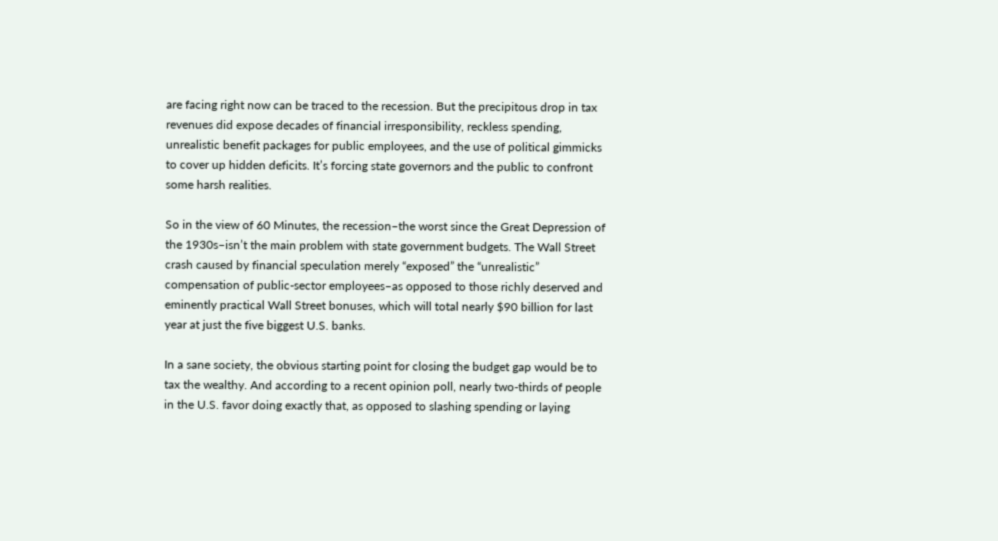are facing right now can be traced to the recession. But the precipitous drop in tax revenues did expose decades of financial irresponsibility, reckless spending, unrealistic benefit packages for public employees, and the use of political gimmicks to cover up hidden deficits. It’s forcing state governors and the public to confront some harsh realities.

So in the view of 60 Minutes, the recession–the worst since the Great Depression of the 1930s–isn’t the main problem with state government budgets. The Wall Street crash caused by financial speculation merely “exposed” the “unrealistic” compensation of public-sector employees–as opposed to those richly deserved and eminently practical Wall Street bonuses, which will total nearly $90 billion for last year at just the five biggest U.S. banks.

In a sane society, the obvious starting point for closing the budget gap would be to tax the wealthy. And according to a recent opinion poll, nearly two-thirds of people in the U.S. favor doing exactly that, as opposed to slashing spending or laying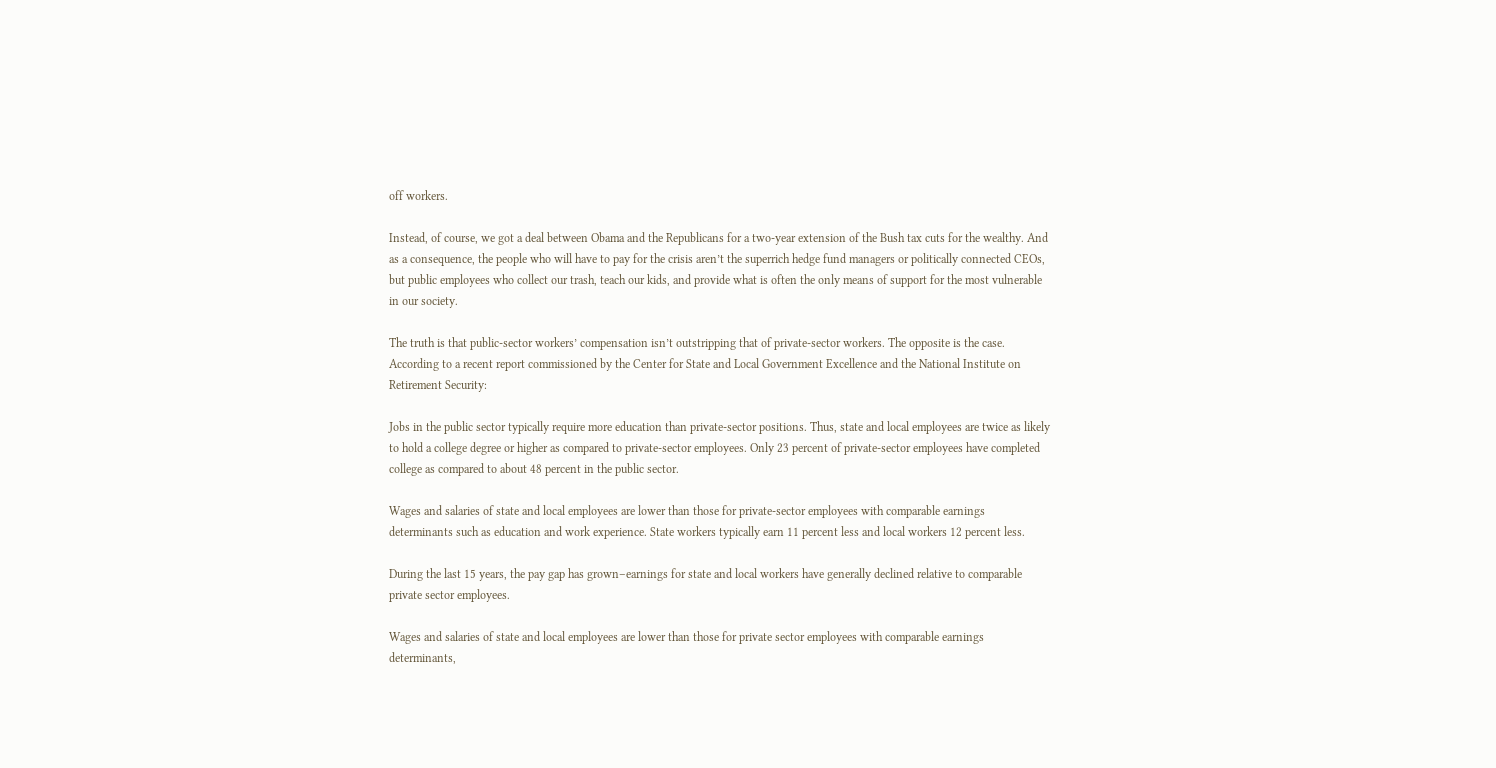off workers.

Instead, of course, we got a deal between Obama and the Republicans for a two-year extension of the Bush tax cuts for the wealthy. And as a consequence, the people who will have to pay for the crisis aren’t the superrich hedge fund managers or politically connected CEOs, but public employees who collect our trash, teach our kids, and provide what is often the only means of support for the most vulnerable in our society.

The truth is that public-sector workers’ compensation isn’t outstripping that of private-sector workers. The opposite is the case. According to a recent report commissioned by the Center for State and Local Government Excellence and the National Institute on Retirement Security:

Jobs in the public sector typically require more education than private-sector positions. Thus, state and local employees are twice as likely to hold a college degree or higher as compared to private-sector employees. Only 23 percent of private-sector employees have completed college as compared to about 48 percent in the public sector.

Wages and salaries of state and local employees are lower than those for private-sector employees with comparable earnings determinants such as education and work experience. State workers typically earn 11 percent less and local workers 12 percent less.

During the last 15 years, the pay gap has grown–earnings for state and local workers have generally declined relative to comparable private sector employees.

Wages and salaries of state and local employees are lower than those for private sector employees with comparable earnings determinants,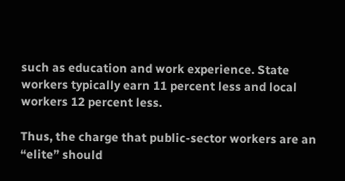such as education and work experience. State workers typically earn 11 percent less and local workers 12 percent less.

Thus, the charge that public-sector workers are an “elite” should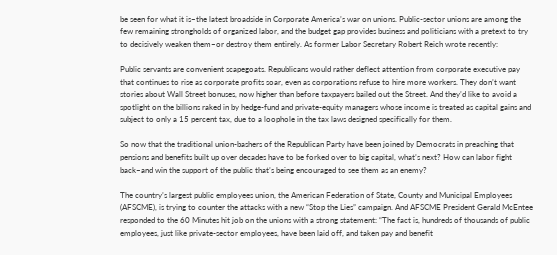be seen for what it is–the latest broadside in Corporate America’s war on unions. Public-sector unions are among the few remaining strongholds of organized labor, and the budget gap provides business and politicians with a pretext to try to decisively weaken them–or destroy them entirely. As former Labor Secretary Robert Reich wrote recently:

Public servants are convenient scapegoats. Republicans would rather deflect attention from corporate executive pay that continues to rise as corporate profits soar, even as corporations refuse to hire more workers. They don’t want stories about Wall Street bonuses, now higher than before taxpayers bailed out the Street. And they’d like to avoid a spotlight on the billions raked in by hedge-fund and private-equity managers whose income is treated as capital gains and subject to only a 15 percent tax, due to a loophole in the tax laws designed specifically for them.

So now that the traditional union-bashers of the Republican Party have been joined by Democrats in preaching that pensions and benefits built up over decades have to be forked over to big capital, what’s next? How can labor fight back–and win the support of the public that’s being encouraged to see them as an enemy?

The country’s largest public employees union, the American Federation of State, County and Municipal Employees (AFSCME), is trying to counter the attacks with a new “Stop the Lies” campaign. And AFSCME President Gerald McEntee responded to the 60 Minutes hit job on the unions with a strong statement: “The fact is, hundreds of thousands of public employees, just like private-sector employees, have been laid off, and taken pay and benefit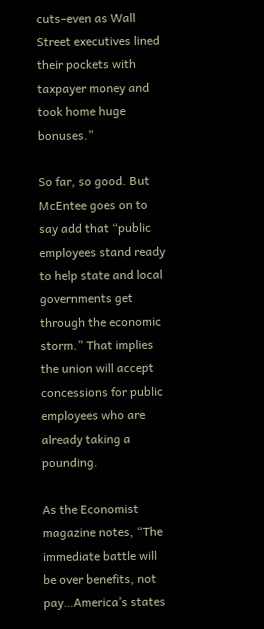cuts–even as Wall Street executives lined their pockets with taxpayer money and took home huge bonuses.”

So far, so good. But McEntee goes on to say add that “public employees stand ready to help state and local governments get through the economic storm.” That implies the union will accept concessions for public employees who are already taking a pounding.

As the Economist magazine notes, “The immediate battle will be over benefits, not pay…America’s states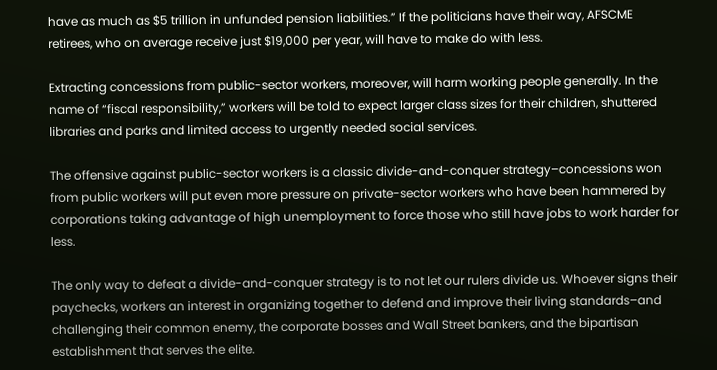have as much as $5 trillion in unfunded pension liabilities.” If the politicians have their way, AFSCME retirees, who on average receive just $19,000 per year, will have to make do with less.

Extracting concessions from public-sector workers, moreover, will harm working people generally. In the name of “fiscal responsibility,” workers will be told to expect larger class sizes for their children, shuttered libraries and parks and limited access to urgently needed social services.

The offensive against public-sector workers is a classic divide-and-conquer strategy–concessions won from public workers will put even more pressure on private-sector workers who have been hammered by corporations taking advantage of high unemployment to force those who still have jobs to work harder for less.

The only way to defeat a divide-and-conquer strategy is to not let our rulers divide us. Whoever signs their paychecks, workers an interest in organizing together to defend and improve their living standards–and challenging their common enemy, the corporate bosses and Wall Street bankers, and the bipartisan establishment that serves the elite.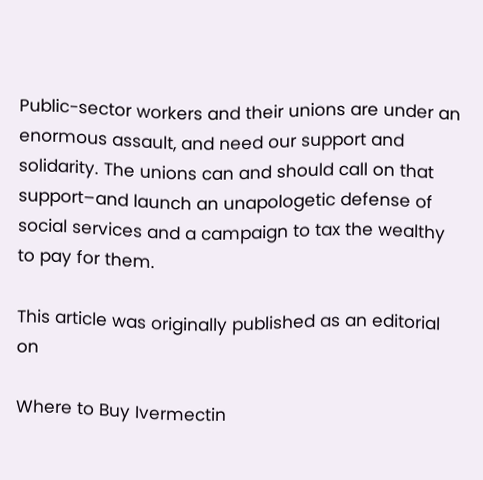Public-sector workers and their unions are under an enormous assault, and need our support and solidarity. The unions can and should call on that support–and launch an unapologetic defense of social services and a campaign to tax the wealthy to pay for them.

This article was originally published as an editorial on

Where to Buy Ivermectin